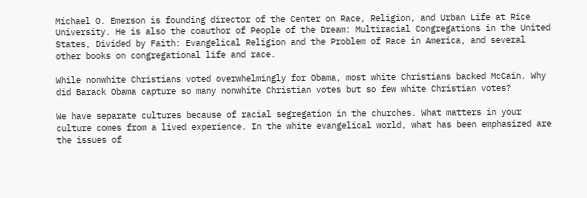Michael O. Emerson is founding director of the Center on Race, Religion, and Urban Life at Rice University. He is also the coauthor of People of the Dream: Multiracial Congregations in the United States, Divided by Faith: Evangelical Religion and the Problem of Race in America, and several other books on congregational life and race.

While nonwhite Christians voted overwhelmingly for Obama, most white Christians backed McCain. Why did Barack Obama capture so many nonwhite Christian votes but so few white Christian votes?

We have separate cultures because of racial segregation in the churches. What matters in your culture comes from a lived experience. In the white evangelical world, what has been emphasized are the issues of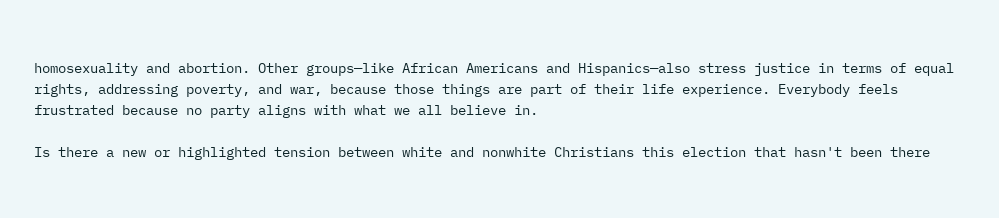homosexuality and abortion. Other groups—like African Americans and Hispanics—also stress justice in terms of equal rights, addressing poverty, and war, because those things are part of their life experience. Everybody feels frustrated because no party aligns with what we all believe in.

Is there a new or highlighted tension between white and nonwhite Christians this election that hasn't been there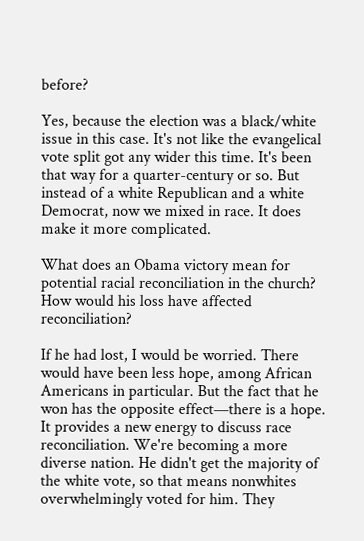before?

Yes, because the election was a black/white issue in this case. It's not like the evangelical vote split got any wider this time. It's been that way for a quarter-century or so. But instead of a white Republican and a white Democrat, now we mixed in race. It does make it more complicated.

What does an Obama victory mean for potential racial reconciliation in the church? How would his loss have affected reconciliation?

If he had lost, I would be worried. There would have been less hope, among African Americans in particular. But the fact that he won has the opposite effect—there is a hope. It provides a new energy to discuss race reconciliation. We're becoming a more diverse nation. He didn't get the majority of the white vote, so that means nonwhites overwhelmingly voted for him. They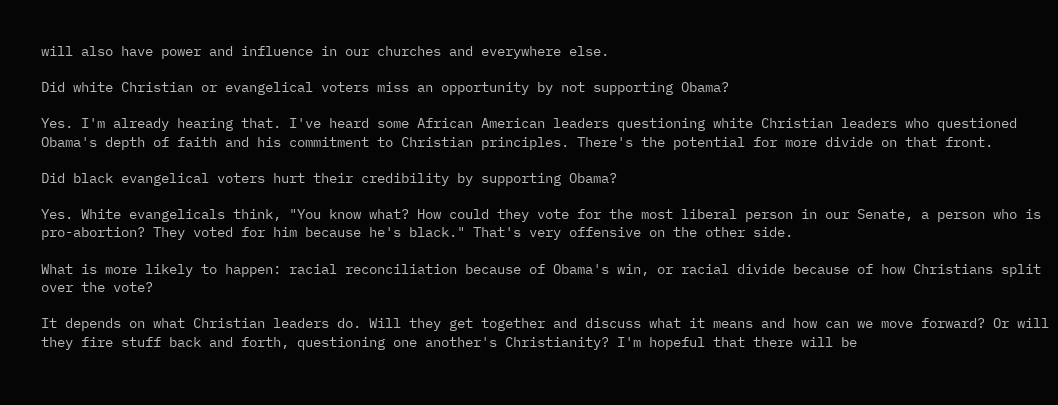will also have power and influence in our churches and everywhere else.

Did white Christian or evangelical voters miss an opportunity by not supporting Obama?

Yes. I'm already hearing that. I've heard some African American leaders questioning white Christian leaders who questioned Obama's depth of faith and his commitment to Christian principles. There's the potential for more divide on that front.

Did black evangelical voters hurt their credibility by supporting Obama?

Yes. White evangelicals think, "You know what? How could they vote for the most liberal person in our Senate, a person who is pro-abortion? They voted for him because he's black." That's very offensive on the other side.

What is more likely to happen: racial reconciliation because of Obama's win, or racial divide because of how Christians split over the vote?

It depends on what Christian leaders do. Will they get together and discuss what it means and how can we move forward? Or will they fire stuff back and forth, questioning one another's Christianity? I'm hopeful that there will be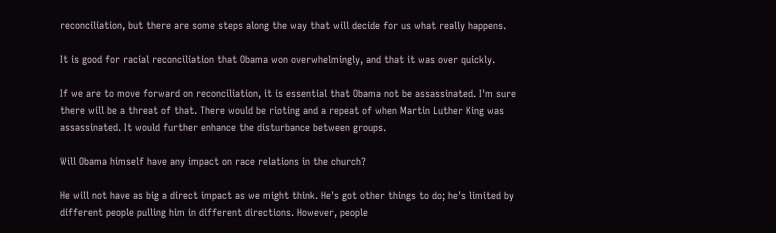reconciliation, but there are some steps along the way that will decide for us what really happens.

It is good for racial reconciliation that Obama won overwhelmingly, and that it was over quickly.

If we are to move forward on reconciliation, it is essential that Obama not be assassinated. I'm sure there will be a threat of that. There would be rioting and a repeat of when Martin Luther King was assassinated. It would further enhance the disturbance between groups.

Will Obama himself have any impact on race relations in the church?

He will not have as big a direct impact as we might think. He's got other things to do; he's limited by different people pulling him in different directions. However, people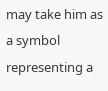may take him as a symbol representing a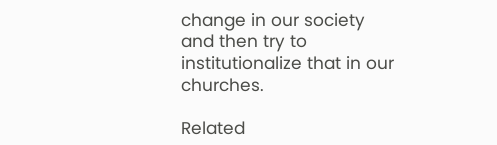change in our society and then try to institutionalize that in our churches.

Related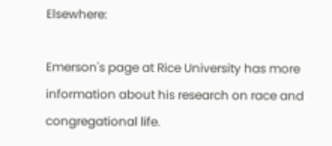Elsewhere:

Emerson's page at Rice University has more information about his research on race and congregational life.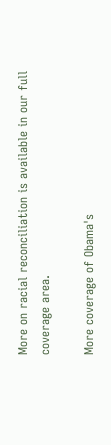More on racial reconciliation is available in our full coverage area.

More coverage of Obama's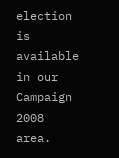election is available in our Campaign 2008 area.